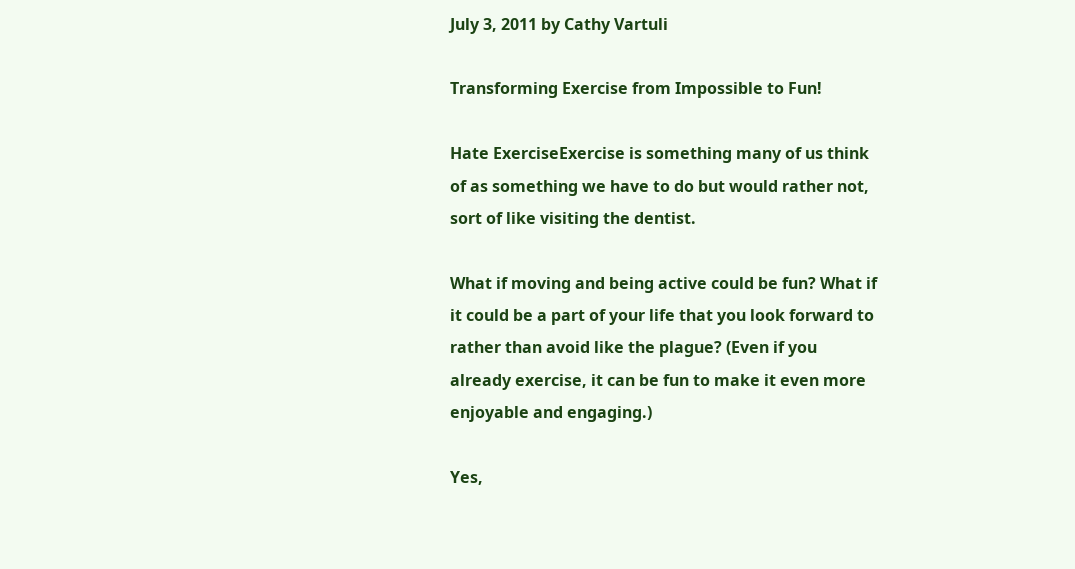July 3, 2011 by Cathy Vartuli

Transforming Exercise from Impossible to Fun!

Hate ExerciseExercise is something many of us think of as something we have to do but would rather not, sort of like visiting the dentist.

What if moving and being active could be fun? What if it could be a part of your life that you look forward to rather than avoid like the plague? (Even if you already exercise, it can be fun to make it even more enjoyable and engaging.)

Yes,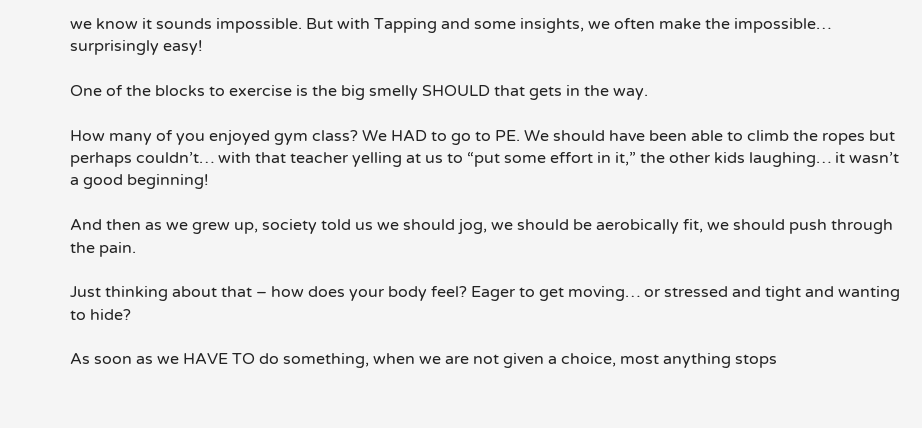we know it sounds impossible. But with Tapping and some insights, we often make the impossible… surprisingly easy!

One of the blocks to exercise is the big smelly SHOULD that gets in the way.

How many of you enjoyed gym class? We HAD to go to PE. We should have been able to climb the ropes but perhaps couldn’t… with that teacher yelling at us to “put some effort in it,” the other kids laughing… it wasn’t a good beginning!

And then as we grew up, society told us we should jog, we should be aerobically fit, we should push through the pain.

Just thinking about that – how does your body feel? Eager to get moving… or stressed and tight and wanting to hide?

As soon as we HAVE TO do something, when we are not given a choice, most anything stops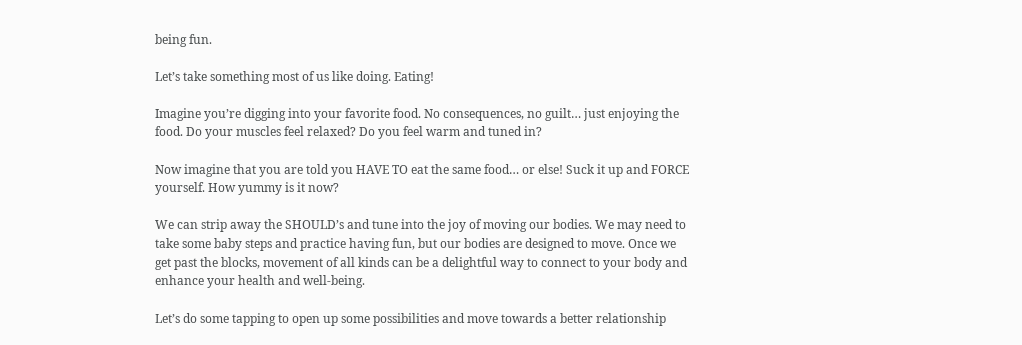being fun.

Let’s take something most of us like doing. Eating!

Imagine you’re digging into your favorite food. No consequences, no guilt… just enjoying the food. Do your muscles feel relaxed? Do you feel warm and tuned in?

Now imagine that you are told you HAVE TO eat the same food… or else! Suck it up and FORCE yourself. How yummy is it now?

We can strip away the SHOULD’s and tune into the joy of moving our bodies. We may need to take some baby steps and practice having fun, but our bodies are designed to move. Once we get past the blocks, movement of all kinds can be a delightful way to connect to your body and enhance your health and well-being.

Let’s do some tapping to open up some possibilities and move towards a better relationship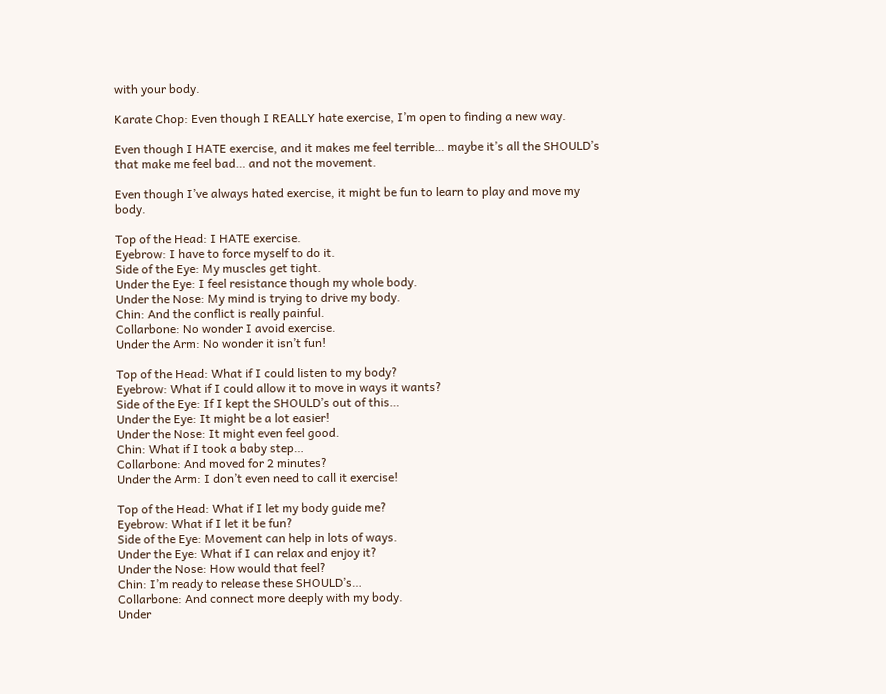with your body.

Karate Chop: Even though I REALLY hate exercise, I’m open to finding a new way.

Even though I HATE exercise, and it makes me feel terrible… maybe it’s all the SHOULD’s that make me feel bad… and not the movement.

Even though I’ve always hated exercise, it might be fun to learn to play and move my body.

Top of the Head: I HATE exercise.
Eyebrow: I have to force myself to do it.
Side of the Eye: My muscles get tight.
Under the Eye: I feel resistance though my whole body.
Under the Nose: My mind is trying to drive my body.
Chin: And the conflict is really painful.
Collarbone: No wonder I avoid exercise.
Under the Arm: No wonder it isn’t fun!

Top of the Head: What if I could listen to my body?
Eyebrow: What if I could allow it to move in ways it wants?
Side of the Eye: If I kept the SHOULD’s out of this…
Under the Eye: It might be a lot easier!
Under the Nose: It might even feel good.
Chin: What if I took a baby step…
Collarbone: And moved for 2 minutes?
Under the Arm: I don’t even need to call it exercise!

Top of the Head: What if I let my body guide me?
Eyebrow: What if I let it be fun?
Side of the Eye: Movement can help in lots of ways.
Under the Eye: What if I can relax and enjoy it?
Under the Nose: How would that feel?
Chin: I’m ready to release these SHOULD’s…
Collarbone: And connect more deeply with my body.
Under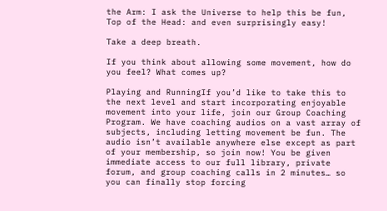the Arm: I ask the Universe to help this be fun,
Top of the Head: and even surprisingly easy!

Take a deep breath.

If you think about allowing some movement, how do you feel? What comes up?

Playing and RunningIf you’d like to take this to the next level and start incorporating enjoyable movement into your life, join our Group Coaching Program. We have coaching audios on a vast array of subjects, including letting movement be fun. The audio isn’t available anywhere else except as part of your membership, so join now! You be given immediate access to our full library, private forum, and group coaching calls in 2 minutes… so you can finally stop forcing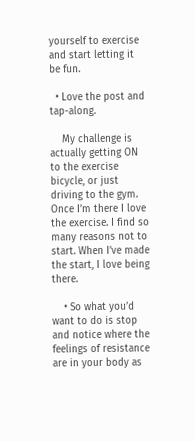yourself to exercise and start letting it be fun.

  • Love the post and tap-along.

    My challenge is actually getting ON to the exercise bicycle, or just driving to the gym. Once I’m there I love the exercise. I find so many reasons not to start. When I’ve made the start, I love being there.

    • So what you’d want to do is stop and notice where the feelings of resistance are in your body as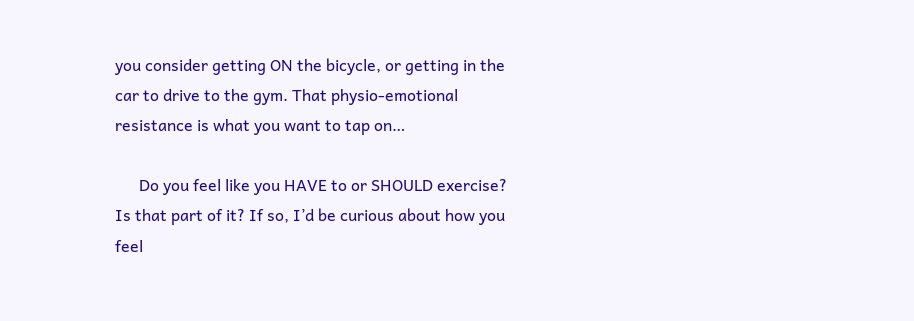you consider getting ON the bicycle, or getting in the car to drive to the gym. That physio-emotional resistance is what you want to tap on…

      Do you feel like you HAVE to or SHOULD exercise? Is that part of it? If so, I’d be curious about how you feel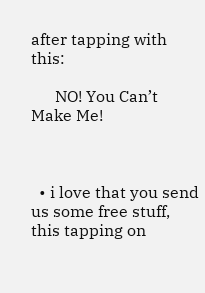after tapping with this:

      NO! You Can’t Make Me!



  • i love that you send us some free stuff, this tapping on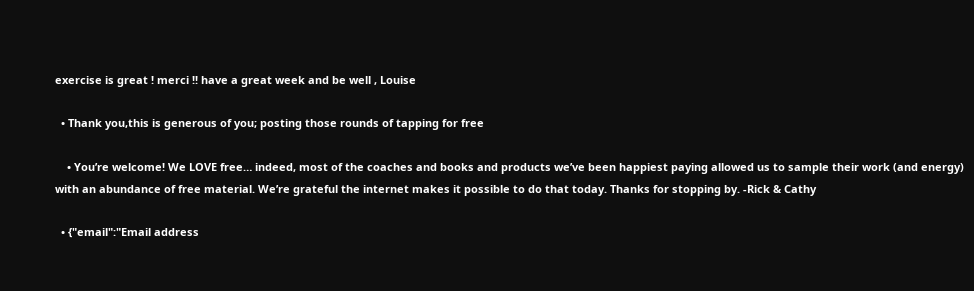exercise is great ! merci !! have a great week and be well , Louise

  • Thank you,this is generous of you; posting those rounds of tapping for free

    • You’re welcome! We LOVE free… indeed, most of the coaches and books and products we’ve been happiest paying allowed us to sample their work (and energy) with an abundance of free material. We’re grateful the internet makes it possible to do that today. Thanks for stopping by. -Rick & Cathy

  • {"email":"Email address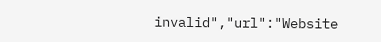invalid","url":"Website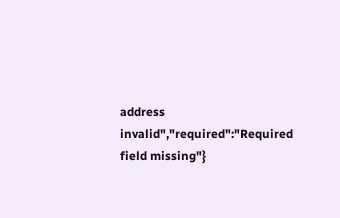address invalid","required":"Required field missing"}